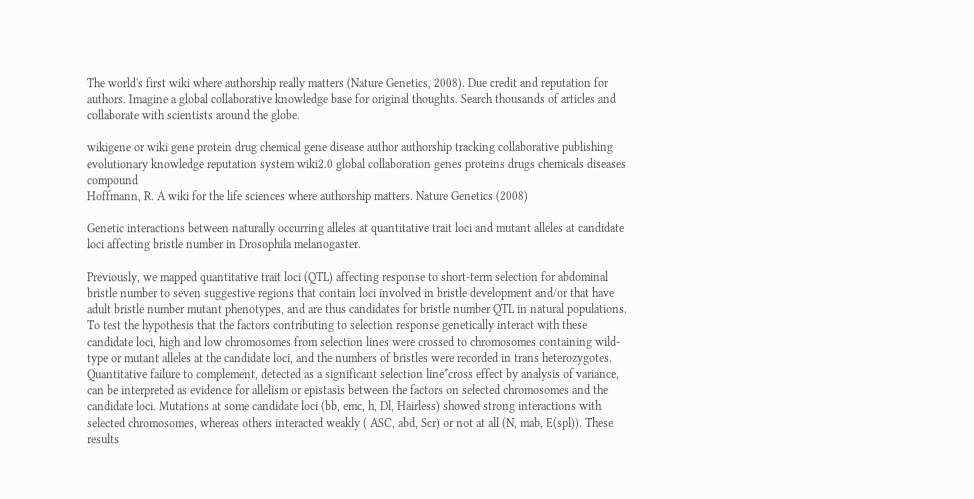The world's first wiki where authorship really matters (Nature Genetics, 2008). Due credit and reputation for authors. Imagine a global collaborative knowledge base for original thoughts. Search thousands of articles and collaborate with scientists around the globe.

wikigene or wiki gene protein drug chemical gene disease author authorship tracking collaborative publishing evolutionary knowledge reputation system wiki2.0 global collaboration genes proteins drugs chemicals diseases compound
Hoffmann, R. A wiki for the life sciences where authorship matters. Nature Genetics (2008)

Genetic interactions between naturally occurring alleles at quantitative trait loci and mutant alleles at candidate loci affecting bristle number in Drosophila melanogaster.

Previously, we mapped quantitative trait loci (QTL) affecting response to short-term selection for abdominal bristle number to seven suggestive regions that contain loci involved in bristle development and/or that have adult bristle number mutant phenotypes, and are thus candidates for bristle number QTL in natural populations. To test the hypothesis that the factors contributing to selection response genetically interact with these candidate loci, high and low chromosomes from selection lines were crossed to chromosomes containing wild-type or mutant alleles at the candidate loci, and the numbers of bristles were recorded in trans heterozygotes. Quantitative failure to complement, detected as a significant selection line*cross effect by analysis of variance, can be interpreted as evidence for allelism or epistasis between the factors on selected chromosomes and the candidate loci. Mutations at some candidate loci (bb, emc, h, Dl, Hairless) showed strong interactions with selected chromosomes, whereas others interacted weakly ( ASC, abd, Scr) or not at all (N, mab, E(spl)). These results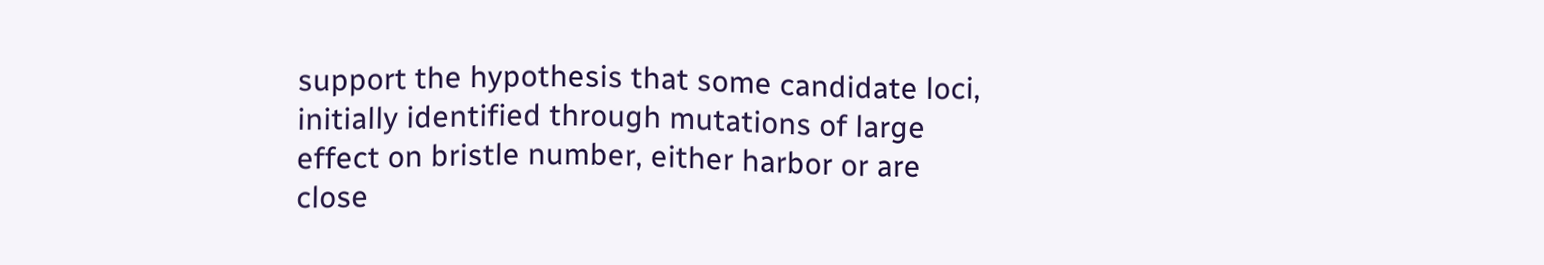support the hypothesis that some candidate loci, initially identified through mutations of large effect on bristle number, either harbor or are close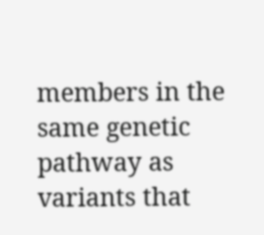members in the same genetic pathway as variants that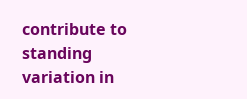contribute to standing variation in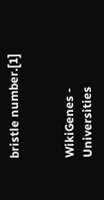bristle number.[1]


WikiGenes - Universities